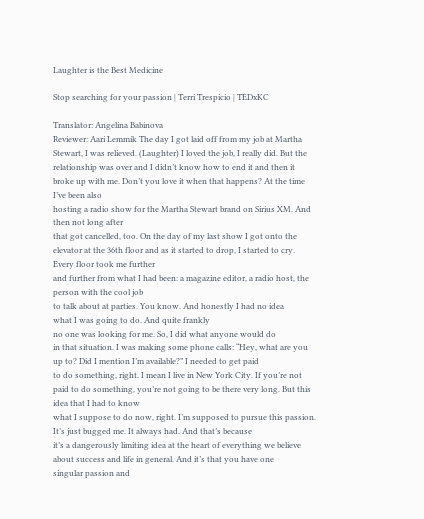Laughter is the Best Medicine

Stop searching for your passion | Terri Trespicio | TEDxKC

Translator: Angelina Babinova
Reviewer: Aari Lemmik The day I got laid off from my job at Martha Stewart, I was relieved. (Laughter) I loved the job, I really did. But the relationship was over and I didn’t know how to end it and then it broke up with me. Don’t you love it when that happens? At the time I’ve been also
hosting a radio show for the Martha Stewart brand on Sirius XM. And then not long after
that got cancelled, too. On the day of my last show I got onto the elevator at the 36th floor and as it started to drop, I started to cry. Every floor took me further
and further from what I had been: a magazine editor, a radio host, the person with the cool job
to talk about at parties. You know. And honestly I had no idea
what I was going to do. And quite frankly
no one was looking for me. So, I did what anyone would do
in that situation. I was making some phone calls: “Hey, what are you up to? Did I mention I’m available?” I needed to get paid
to do something, right. I mean I live in New York City. If you’re not paid to do something, you’re not going to be there very long. But this idea that I had to know
what I suppose to do now, right. I’m supposed to pursue this passion. It’s just bugged me. It always had. And that’s because
it’s a dangerously limiting idea at the heart of everything we believe about success and life in general. And it’s that you have one
singular passion and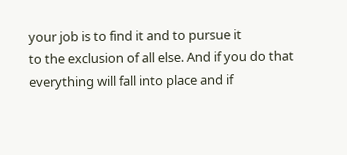your job is to find it and to pursue it
to the exclusion of all else. And if you do that everything will fall into place and if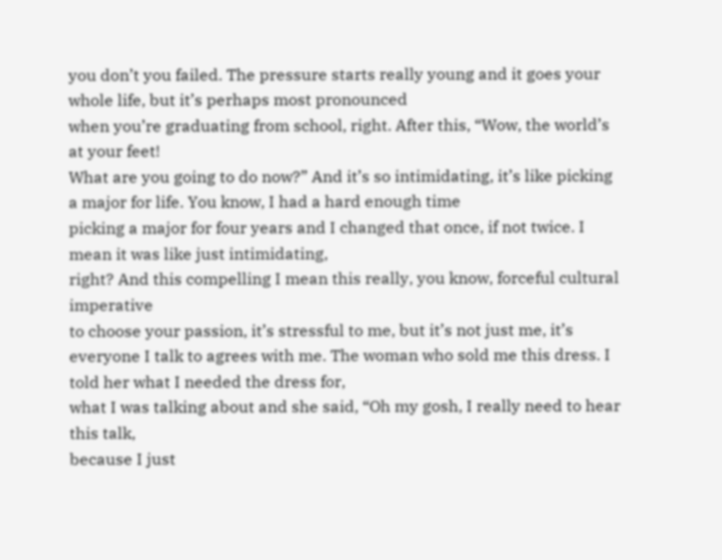you don’t you failed. The pressure starts really young and it goes your whole life, but it’s perhaps most pronounced
when you’re graduating from school, right. After this, “Wow, the world’s at your feet!
What are you going to do now?” And it’s so intimidating, it’s like picking a major for life. You know, I had a hard enough time
picking a major for four years and I changed that once, if not twice. I mean it was like just intimidating,
right? And this compelling I mean this really, you know, forceful cultural imperative
to choose your passion, it’s stressful to me, but it’s not just me, it’s everyone I talk to agrees with me. The woman who sold me this dress. I told her what I needed the dress for,
what I was talking about and she said, “Oh my gosh, I really need to hear this talk,
because I just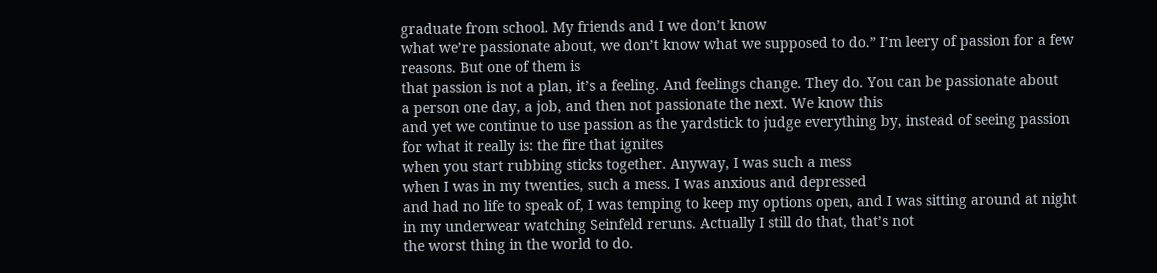graduate from school. My friends and I we don’t know
what we’re passionate about, we don’t know what we supposed to do.” I’m leery of passion for a few reasons. But one of them is
that passion is not a plan, it’s a feeling. And feelings change. They do. You can be passionate about
a person one day, a job, and then not passionate the next. We know this
and yet we continue to use passion as the yardstick to judge everything by, instead of seeing passion
for what it really is: the fire that ignites
when you start rubbing sticks together. Anyway, I was such a mess
when I was in my twenties, such a mess. I was anxious and depressed
and had no life to speak of, I was temping to keep my options open, and I was sitting around at night
in my underwear watching Seinfeld reruns. Actually I still do that, that’s not
the worst thing in the world to do.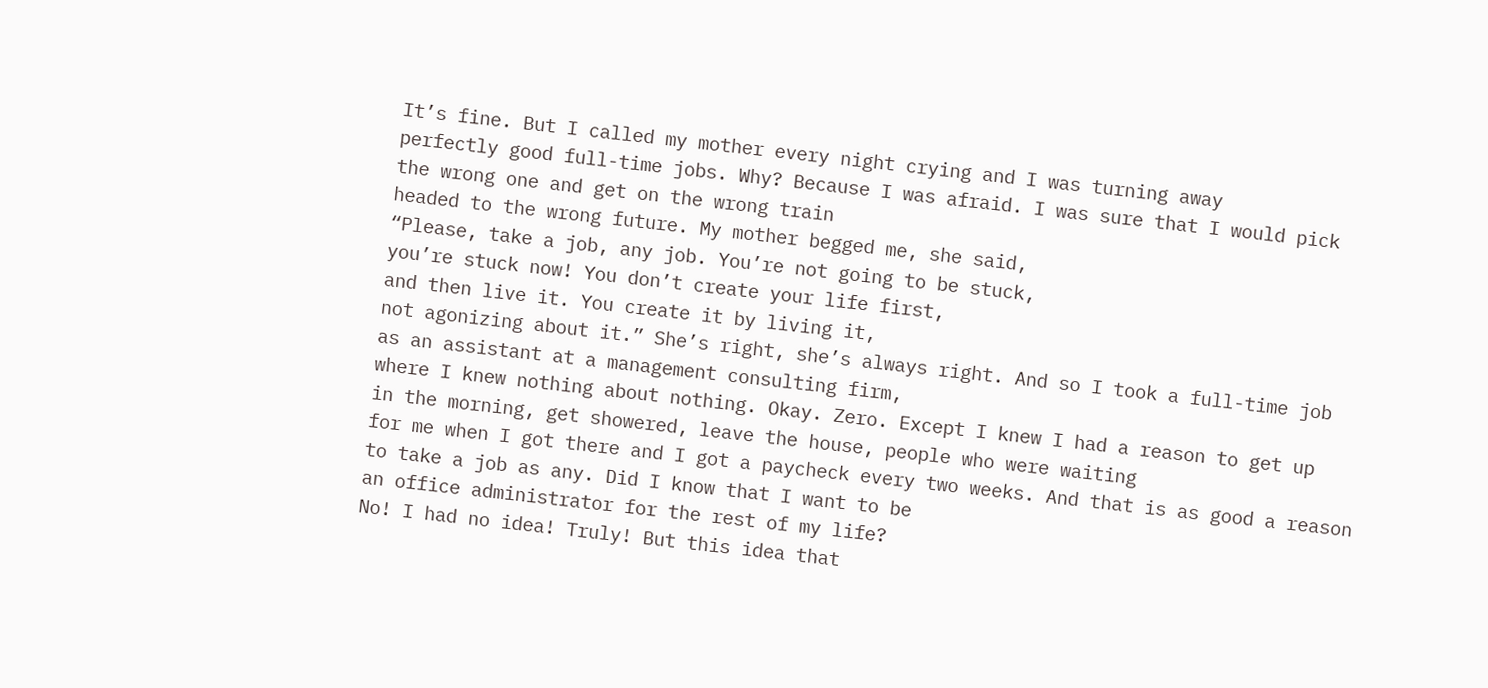It’s fine. But I called my mother every night crying and I was turning away
perfectly good full-time jobs. Why? Because I was afraid. I was sure that I would pick
the wrong one and get on the wrong train
headed to the wrong future. My mother begged me, she said,
“Please, take a job, any job. You’re not going to be stuck,
you’re stuck now! You don’t create your life first,
and then live it. You create it by living it,
not agonizing about it.” She’s right, she’s always right. And so I took a full-time job
as an assistant at a management consulting firm,
where I knew nothing about nothing. Okay. Zero. Except I knew I had a reason to get up
in the morning, get showered, leave the house, people who were waiting
for me when I got there and I got a paycheck every two weeks. And that is as good a reason
to take a job as any. Did I know that I want to be
an office administrator for the rest of my life?
No! I had no idea! Truly! But this idea that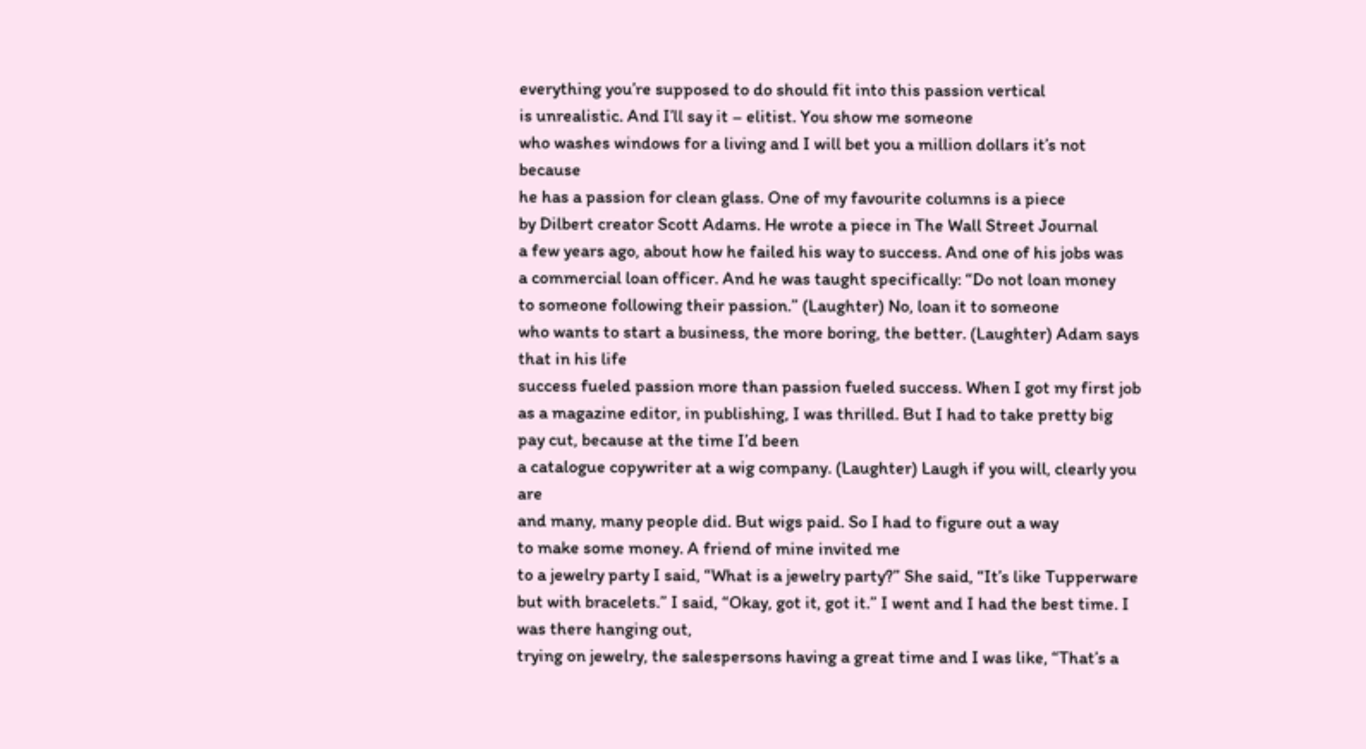everything you’re supposed to do should fit into this passion vertical
is unrealistic. And I’ll say it – elitist. You show me someone
who washes windows for a living and I will bet you a million dollars it’s not because
he has a passion for clean glass. One of my favourite columns is a piece
by Dilbert creator Scott Adams. He wrote a piece in The Wall Street Journal
a few years ago, about how he failed his way to success. And one of his jobs was
a commercial loan officer. And he was taught specifically: “Do not loan money
to someone following their passion.” (Laughter) No, loan it to someone
who wants to start a business, the more boring, the better. (Laughter) Adam says that in his life
success fueled passion more than passion fueled success. When I got my first job
as a magazine editor, in publishing, I was thrilled. But I had to take pretty big pay cut, because at the time I’d been
a catalogue copywriter at a wig company. (Laughter) Laugh if you will, clearly you are
and many, many people did. But wigs paid. So I had to figure out a way
to make some money. A friend of mine invited me
to a jewelry party I said, “What is a jewelry party?” She said, “It’s like Tupperware
but with bracelets.” I said, “Okay, got it, got it.” I went and I had the best time. I was there hanging out,
trying on jewelry, the salespersons having a great time and I was like, “That’s a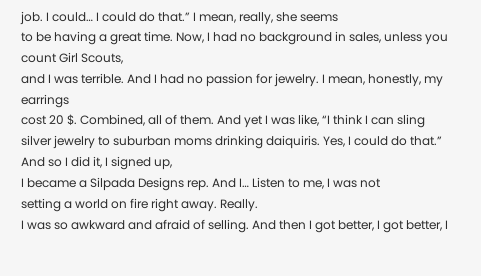job. I could… I could do that.” I mean, really, she seems
to be having a great time. Now, I had no background in sales, unless you count Girl Scouts,
and I was terrible. And I had no passion for jewelry. I mean, honestly, my earrings
cost 20 $. Combined, all of them. And yet I was like, “I think I can sling
silver jewelry to suburban moms drinking daiquiris. Yes, I could do that.” And so I did it, I signed up,
I became a Silpada Designs rep. And I… Listen to me, I was not
setting a world on fire right away. Really.
I was so awkward and afraid of selling. And then I got better, I got better, I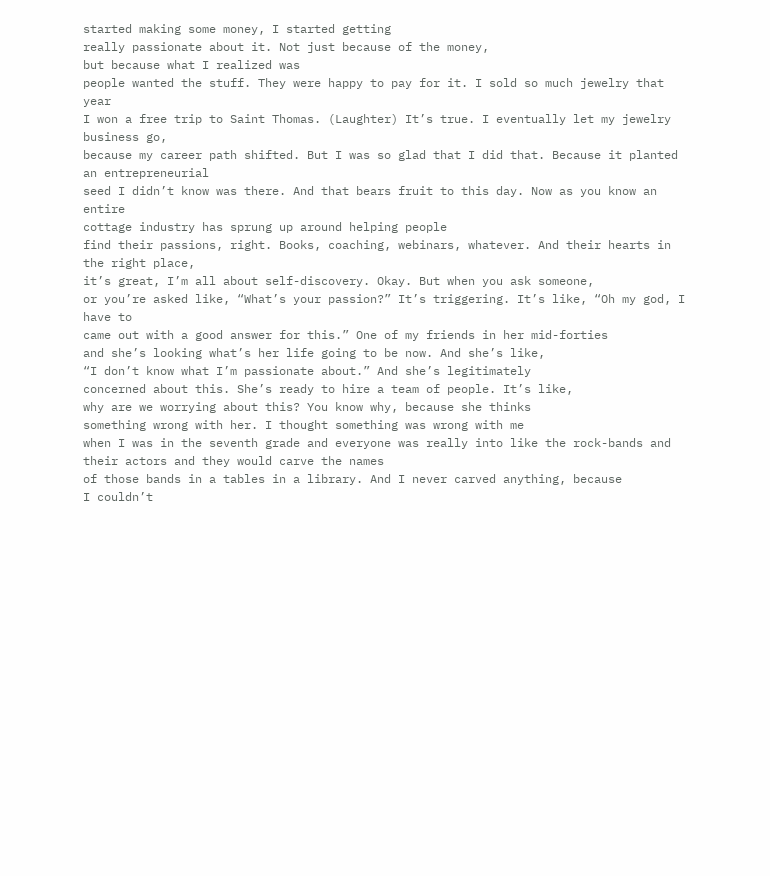started making some money, I started getting
really passionate about it. Not just because of the money,
but because what I realized was
people wanted the stuff. They were happy to pay for it. I sold so much jewelry that year
I won a free trip to Saint Thomas. (Laughter) It’s true. I eventually let my jewelry business go,
because my career path shifted. But I was so glad that I did that. Because it planted an entrepreneurial
seed I didn’t know was there. And that bears fruit to this day. Now as you know an entire
cottage industry has sprung up around helping people
find their passions, right. Books, coaching, webinars, whatever. And their hearts in the right place,
it’s great, I’m all about self-discovery. Okay. But when you ask someone,
or you’re asked like, “What’s your passion?” It’s triggering. It’s like, “Oh my god, I have to
came out with a good answer for this.” One of my friends in her mid-forties
and she’s looking what’s her life going to be now. And she’s like,
“I don’t know what I’m passionate about.” And she’s legitimately
concerned about this. She’s ready to hire a team of people. It’s like,
why are we worrying about this? You know why, because she thinks
something wrong with her. I thought something was wrong with me
when I was in the seventh grade and everyone was really into like the rock-bands and their actors and they would carve the names
of those bands in a tables in a library. And I never carved anything, because
I couldn’t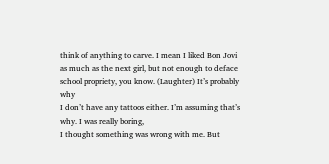think of anything to carve. I mean I liked Bon Jovi
as much as the next girl, but not enough to deface
school propriety, you know. (Laughter) It’s probably why
I don’t have any tattoos either. I’m assuming that’s why. I was really boring,
I thought something was wrong with me. But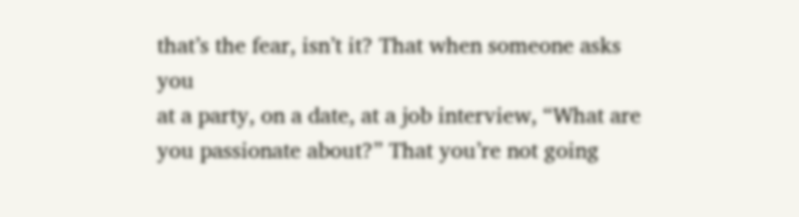that’s the fear, isn’t it? That when someone asks you
at a party, on a date, at a job interview, “What are you passionate about?” That you’re not going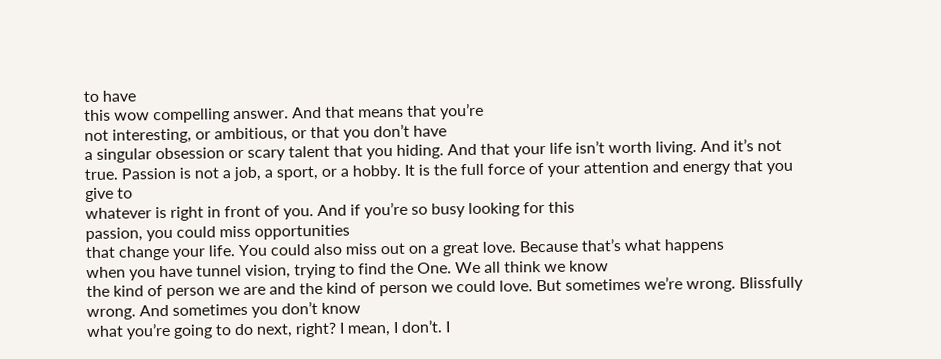to have
this wow compelling answer. And that means that you’re
not interesting, or ambitious, or that you don’t have
a singular obsession or scary talent that you hiding. And that your life isn’t worth living. And it’s not true. Passion is not a job, a sport, or a hobby. It is the full force of your attention and energy that you give to
whatever is right in front of you. And if you’re so busy looking for this
passion, you could miss opportunities
that change your life. You could also miss out on a great love. Because that’s what happens
when you have tunnel vision, trying to find the One. We all think we know
the kind of person we are and the kind of person we could love. But sometimes we’re wrong. Blissfully wrong. And sometimes you don’t know
what you’re going to do next, right? I mean, I don’t. I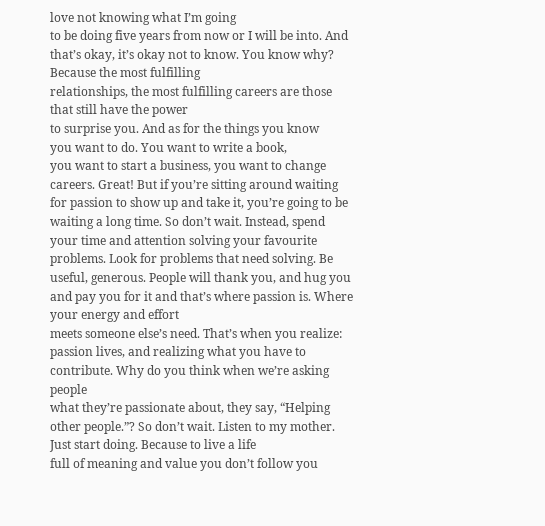love not knowing what I’m going
to be doing five years from now or I will be into. And that’s okay, it’s okay not to know. You know why? Because the most fulfilling
relationships, the most fulfilling careers are those that still have the power
to surprise you. And as for the things you know
you want to do. You want to write a book,
you want to start a business, you want to change careers. Great! But if you’re sitting around waiting
for passion to show up and take it, you’re going to be waiting a long time. So don’t wait. Instead, spend your time and attention solving your favourite problems. Look for problems that need solving. Be useful, generous. People will thank you, and hug you
and pay you for it and that’s where passion is. Where your energy and effort
meets someone else’s need. That’s when you realize: passion lives, and realizing what you have to contribute. Why do you think when we’re asking people
what they’re passionate about, they say, “Helping other people.”? So don’t wait. Listen to my mother. Just start doing. Because to live a life
full of meaning and value you don’t follow you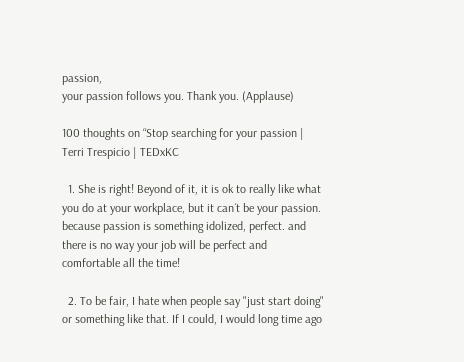passion,
your passion follows you. Thank you. (Applause)

100 thoughts on “Stop searching for your passion | Terri Trespicio | TEDxKC

  1. She is right! Beyond of it, it is ok to really like what you do at your workplace, but it can´t be your passion. because passion is something idolized, perfect. and there is no way your job will be perfect and comfortable all the time!

  2. To be fair, I hate when people say "just start doing" or something like that. If I could, I would long time ago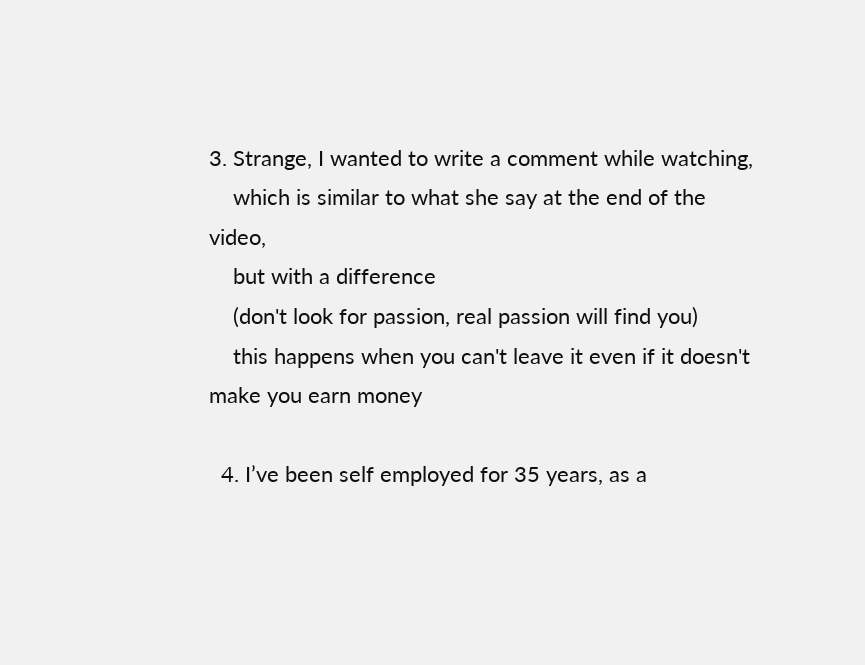3. Strange, I wanted to write a comment while watching,
    which is similar to what she say at the end of the video,
    but with a difference
    (don't look for passion, real passion will find you)
    this happens when you can't leave it even if it doesn't make you earn money

  4. I’ve been self employed for 35 years, as a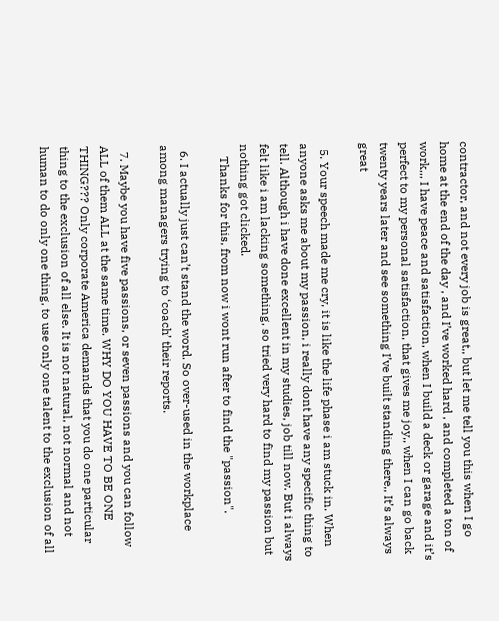contractor, and not every job is great,, but let me tell you this when I go home at the end of the day , and I’ve worked hard , and completed a ton of work,,, I have peace and satisfaction, when I build a deck or garage and it’s perfect to my personal satisfaction, that gives me joy,, when I can go back twenty years later and see something I’ve built standing there,, It’s always great

  5. Your speech made me cry, it is like the life phase i am stuck in. When anyone asks me about my passion, i really dont have any specific thing to tell. Although i have done excellent in my studies, job till now. But i always felt like i am lacking something, so tried very hard to find my passion but nothing got clicked.
    Thanks for this, from now i wont run after to find the "passion".

  6. I actually just can’t stand the word. So over-used in the workplace among managers trying to ‘coach’ their reports.

  7. Maybe you have five passions, or seven passions and you can follow ALL of them ALL at the same time. WHY DO YOU HAVE TO BE ONE THING??? Only corporate America demands that you do one particular thing to the exclusion of all else. It is not natural, not normal and not human to do only one thing, to use only one talent to the exclusion of all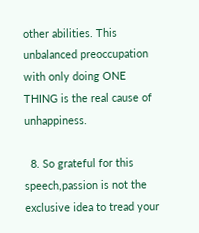other abilities. This unbalanced preoccupation with only doing ONE THING is the real cause of unhappiness.

  8. So grateful for this speech,passion is not the exclusive idea to tread your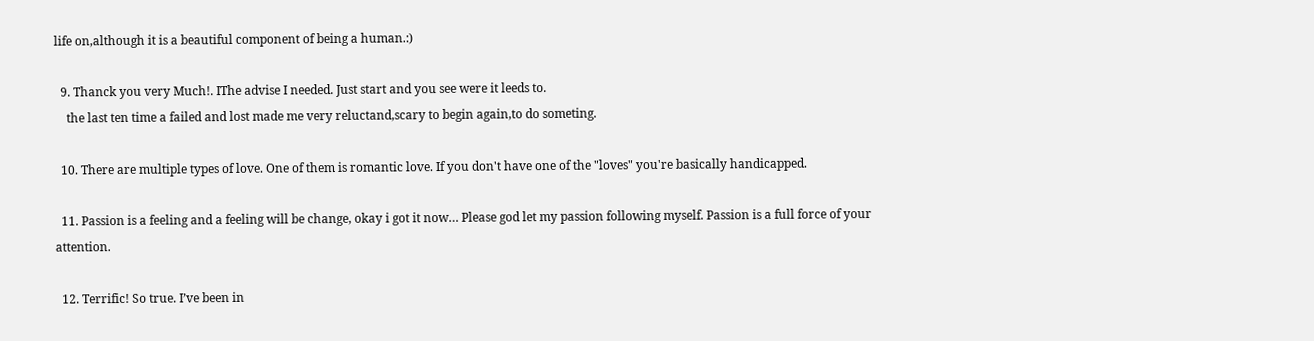life on,although it is a beautiful component of being a human.:)

  9. Thanck you very Much!. IThe advise I needed. Just start and you see were it leeds to.
    the last ten time a failed and lost made me very reluctand,scary to begin again,to do someting.

  10. There are multiple types of love. One of them is romantic love. If you don't have one of the "loves" you're basically handicapped.

  11. Passion is a feeling and a feeling will be change, okay i got it now… Please god let my passion following myself. Passion is a full force of your attention.

  12. Terrific! So true. I’ve been in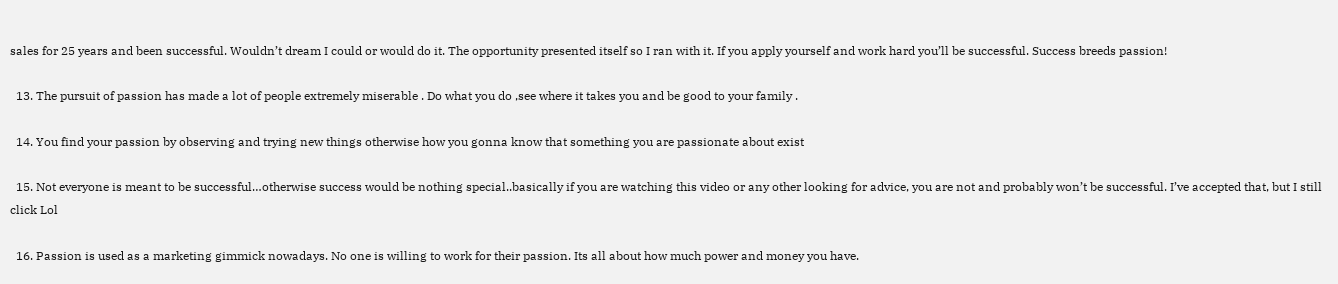sales for 25 years and been successful. Wouldn’t dream I could or would do it. The opportunity presented itself so I ran with it. If you apply yourself and work hard you’ll be successful. Success breeds passion!

  13. The pursuit of passion has made a lot of people extremely miserable . Do what you do ,see where it takes you and be good to your family .

  14. You find your passion by observing and trying new things otherwise how you gonna know that something you are passionate about exist

  15. Not everyone is meant to be successful…otherwise success would be nothing special..basically if you are watching this video or any other looking for advice, you are not and probably won’t be successful. I’ve accepted that, but I still click Lol

  16. Passion is used as a marketing gimmick nowadays. No one is willing to work for their passion. Its all about how much power and money you have.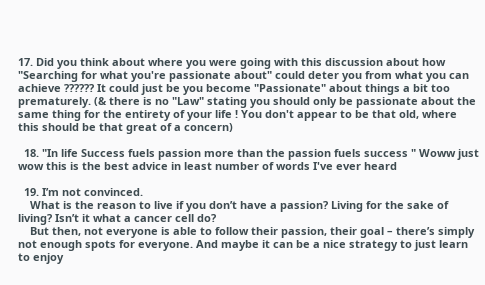17. Did you think about where you were going with this discussion about how "Searching for what you're passionate about" could deter you from what you can achieve ?????? It could just be you become "Passionate" about things a bit too prematurely. (& there is no "Law" stating you should only be passionate about the same thing for the entirety of your life ! You don't appear to be that old, where this should be that great of a concern)

  18. "In life Success fuels passion more than the passion fuels success " Woww just wow this is the best advice in least number of words I've ever heard

  19. I’m not convinced.
    What is the reason to live if you don’t have a passion? Living for the sake of living? Isn’t it what a cancer cell do?
    But then, not everyone is able to follow their passion, their goal – there’s simply not enough spots for everyone. And maybe it can be a nice strategy to just learn to enjoy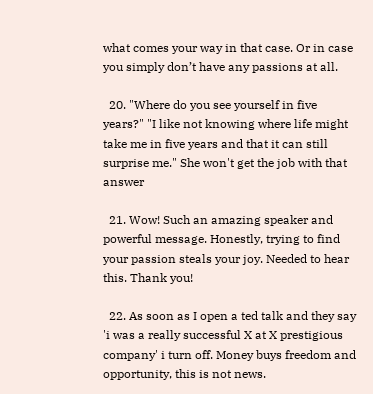what comes your way in that case. Or in case you simply don’t have any passions at all.

  20. "Where do you see yourself in five years?" "I like not knowing where life might take me in five years and that it can still surprise me." She won't get the job with that answer

  21. Wow! Such an amazing speaker and powerful message. Honestly, trying to find your passion steals your joy. Needed to hear this. Thank you!

  22. As soon as I open a ted talk and they say 'i was a really successful X at X prestigious company' i turn off. Money buys freedom and opportunity, this is not news.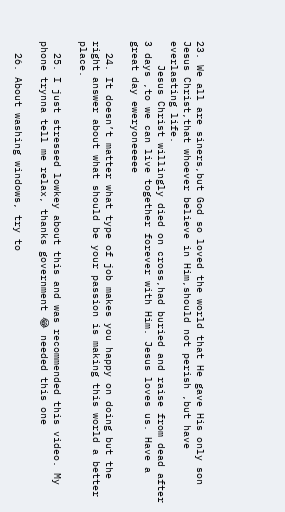23. We all are siners,but God so loved the world that He gave His only son Jesus Christ,that whoever believe in Him,should not perish ,but have everlasting life.
    Jesus Christ willingly died on cross,had buried and raise from dead after 3 days ,to we can live together forever with Him. Jesus loves us. Have a great day eweryoneeeee

  24. It doesn’t matter what type of job makes you happy on doing but the right answer about what should be your passion is making this world a better place.

  25. I just stressed lowkey about this and was recommended this video. My phone trynna tell me relax, thanks government 😂 needed this one

  26. About washing windows, try to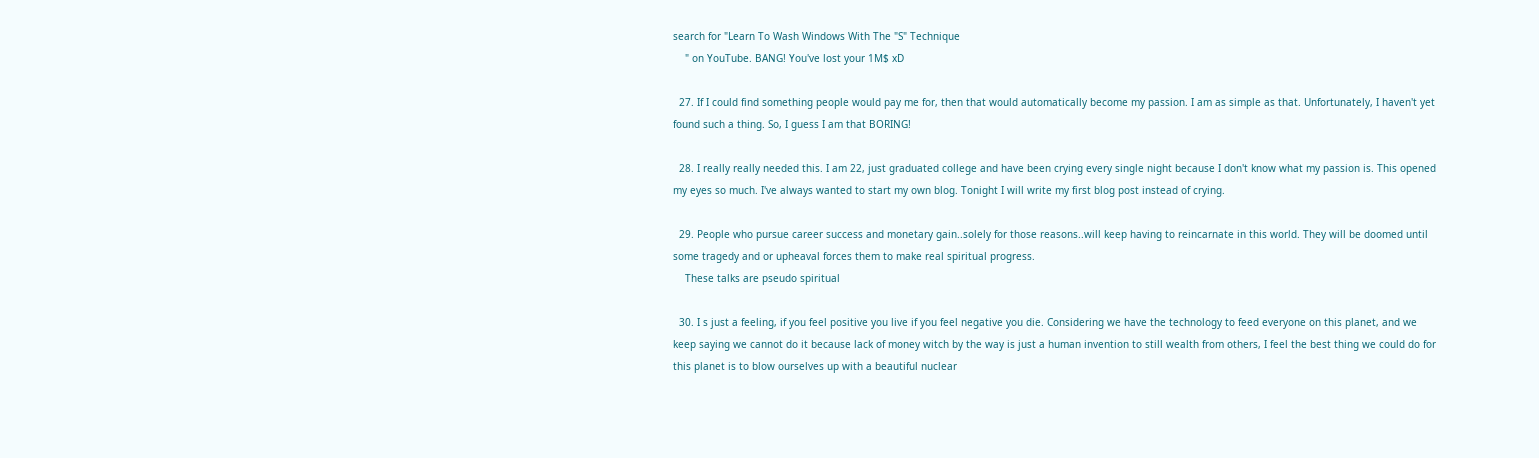search for "Learn To Wash Windows With The "S" Technique
    " on YouTube. BANG! You've lost your 1M$ xD

  27. If I could find something people would pay me for, then that would automatically become my passion. I am as simple as that. Unfortunately, I haven't yet found such a thing. So, I guess I am that BORING!

  28. I really really needed this. I am 22, just graduated college and have been crying every single night because I don't know what my passion is. This opened my eyes so much. I've always wanted to start my own blog. Tonight I will write my first blog post instead of crying.

  29. People who pursue career success and monetary gain..solely for those reasons..will keep having to reincarnate in this world. They will be doomed until some tragedy and or upheaval forces them to make real spiritual progress.
    These talks are pseudo spiritual

  30. I s just a feeling, if you feel positive you live if you feel negative you die. Considering we have the technology to feed everyone on this planet, and we keep saying we cannot do it because lack of money witch by the way is just a human invention to still wealth from others, I feel the best thing we could do for this planet is to blow ourselves up with a beautiful nuclear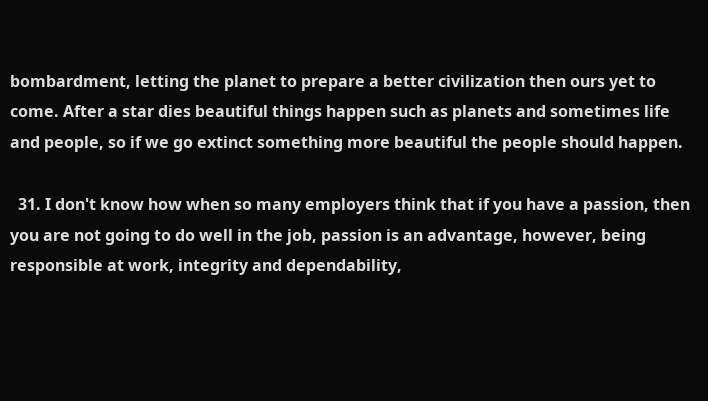bombardment, letting the planet to prepare a better civilization then ours yet to come. After a star dies beautiful things happen such as planets and sometimes life and people, so if we go extinct something more beautiful the people should happen.

  31. I don't know how when so many employers think that if you have a passion, then you are not going to do well in the job, passion is an advantage, however, being responsible at work, integrity and dependability,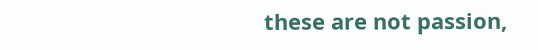these are not passion,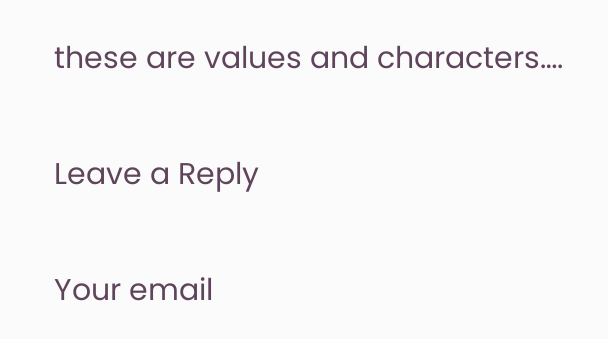these are values and characters….

Leave a Reply

Your email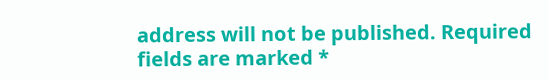address will not be published. Required fields are marked *